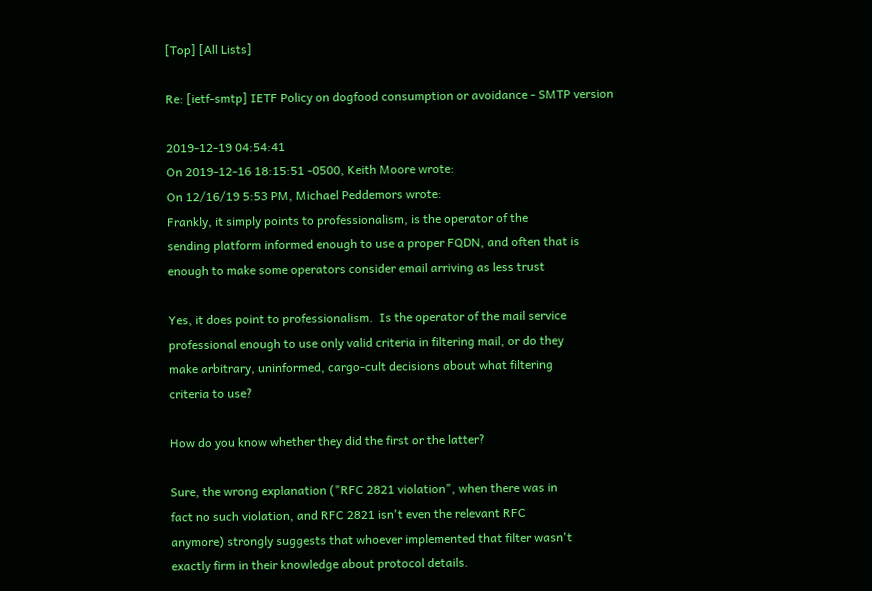[Top] [All Lists]

Re: [ietf-smtp] IETF Policy on dogfood consumption or avoidance - SMTP version

2019-12-19 04:54:41
On 2019-12-16 18:15:51 -0500, Keith Moore wrote:
On 12/16/19 5:53 PM, Michael Peddemors wrote:
Frankly, it simply points to professionalism, is the operator of the
sending platform informed enough to use a proper FQDN, and often that is
enough to make some operators consider email arriving as less trust

Yes, it does point to professionalism.  Is the operator of the mail service
professional enough to use only valid criteria in filtering mail, or do they
make arbitrary, uninformed, cargo-cult decisions about what filtering
criteria to use?

How do you know whether they did the first or the latter?

Sure, the wrong explanation ("RFC 2821 violation", when there was in
fact no such violation, and RFC 2821 isn't even the relevant RFC
anymore) strongly suggests that whoever implemented that filter wasn't
exactly firm in their knowledge about protocol details.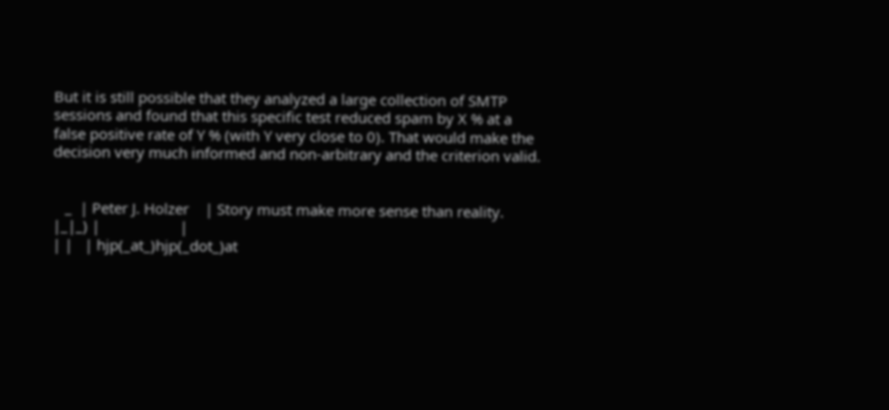But it is still possible that they analyzed a large collection of SMTP
sessions and found that this specific test reduced spam by X % at a
false positive rate of Y % (with Y very close to 0). That would make the
decision very much informed and non-arbitrary and the criterion valid.


   _  | Peter J. Holzer    | Story must make more sense than reality.
|_|_) |                    |
| |   | hjp(_at_)hjp(_dot_)at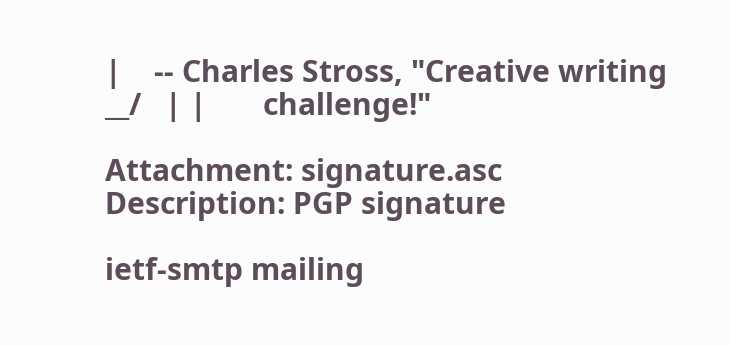|    -- Charles Stross, "Creative writing
__/   | |       challenge!"

Attachment: signature.asc
Description: PGP signature

ietf-smtp mailing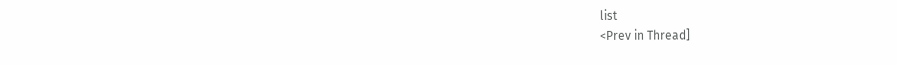list
<Prev in Thread]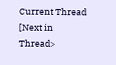Current Thread [Next in Thread>